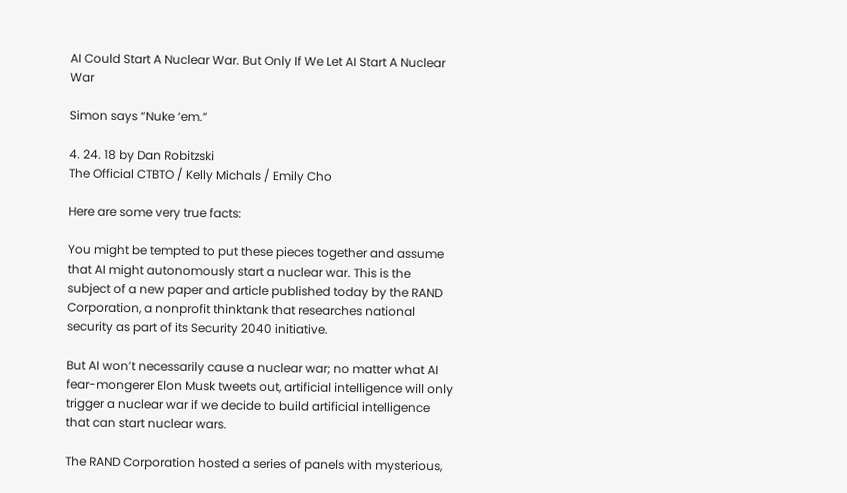AI Could Start A Nuclear War. But Only If We Let AI Start A Nuclear War

Simon says “Nuke ‘em.”

4. 24. 18 by Dan Robitzski
The Official CTBTO / Kelly Michals / Emily Cho

Here are some very true facts:

You might be tempted to put these pieces together and assume that AI might autonomously start a nuclear war. This is the subject of a new paper and article published today by the RAND Corporation, a nonprofit thinktank that researches national security as part of its Security 2040 initiative.

But AI won’t necessarily cause a nuclear war; no matter what AI fear-mongerer Elon Musk tweets out, artificial intelligence will only trigger a nuclear war if we decide to build artificial intelligence that can start nuclear wars.

The RAND Corporation hosted a series of panels with mysterious,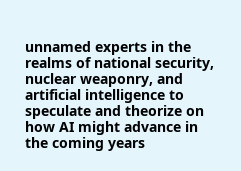unnamed experts in the realms of national security, nuclear weaponry, and artificial intelligence to speculate and theorize on how AI might advance in the coming years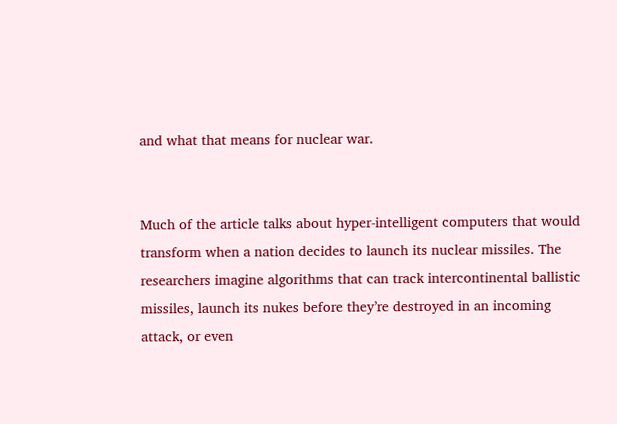and what that means for nuclear war.


Much of the article talks about hyper-intelligent computers that would transform when a nation decides to launch its nuclear missiles. The researchers imagine algorithms that can track intercontinental ballistic missiles, launch its nukes before they’re destroyed in an incoming attack, or even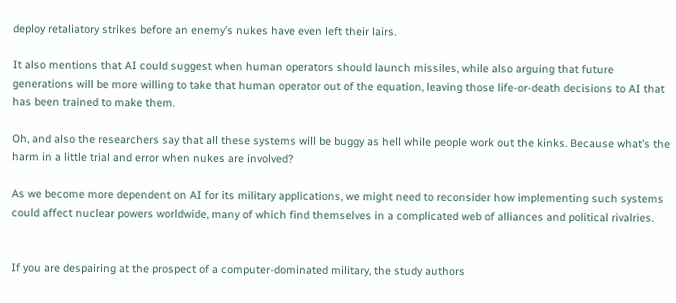deploy retaliatory strikes before an enemy’s nukes have even left their lairs.

It also mentions that AI could suggest when human operators should launch missiles, while also arguing that future generations will be more willing to take that human operator out of the equation, leaving those life-or-death decisions to AI that has been trained to make them.

Oh, and also the researchers say that all these systems will be buggy as hell while people work out the kinks. Because what’s the harm in a little trial and error when nukes are involved?

As we become more dependent on AI for its military applications, we might need to reconsider how implementing such systems could affect nuclear powers worldwide, many of which find themselves in a complicated web of alliances and political rivalries.


If you are despairing at the prospect of a computer-dominated military, the study authors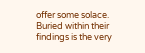offer some solace. Buried within their findings is the very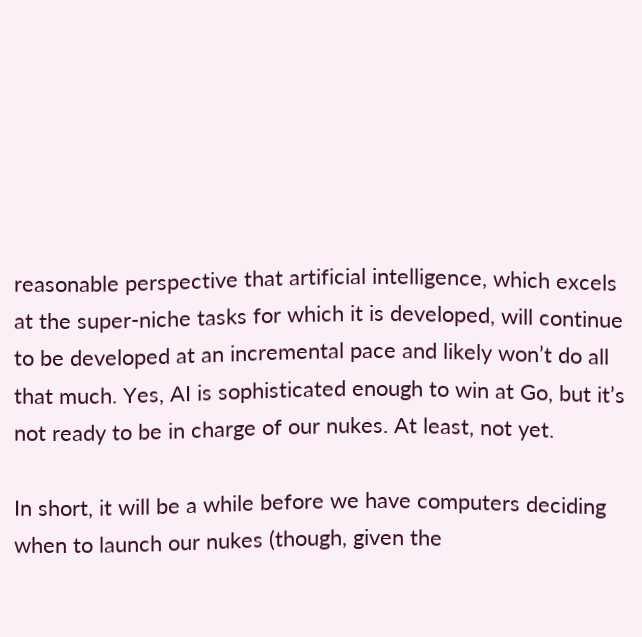reasonable perspective that artificial intelligence, which excels at the super-niche tasks for which it is developed, will continue to be developed at an incremental pace and likely won’t do all that much. Yes, AI is sophisticated enough to win at Go, but it’s not ready to be in charge of our nukes. At least, not yet.

In short, it will be a while before we have computers deciding when to launch our nukes (though, given the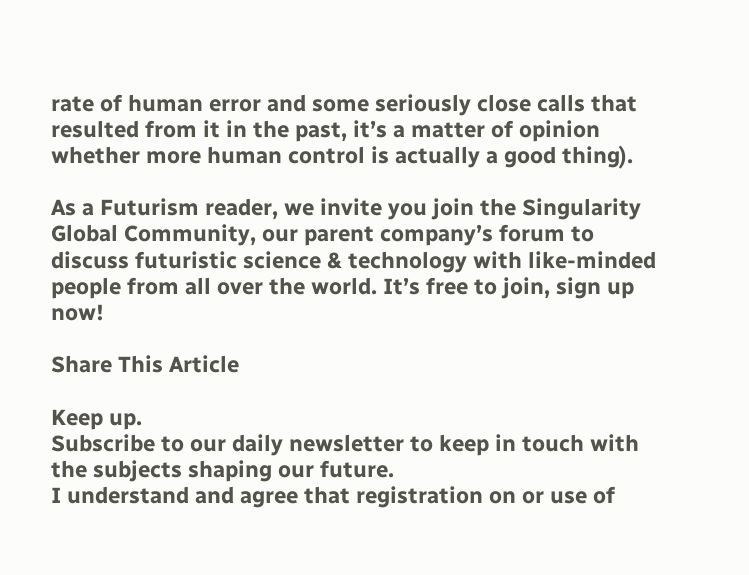rate of human error and some seriously close calls that resulted from it in the past, it’s a matter of opinion whether more human control is actually a good thing).

As a Futurism reader, we invite you join the Singularity Global Community, our parent company’s forum to discuss futuristic science & technology with like-minded people from all over the world. It’s free to join, sign up now!

Share This Article

Keep up.
Subscribe to our daily newsletter to keep in touch with the subjects shaping our future.
I understand and agree that registration on or use of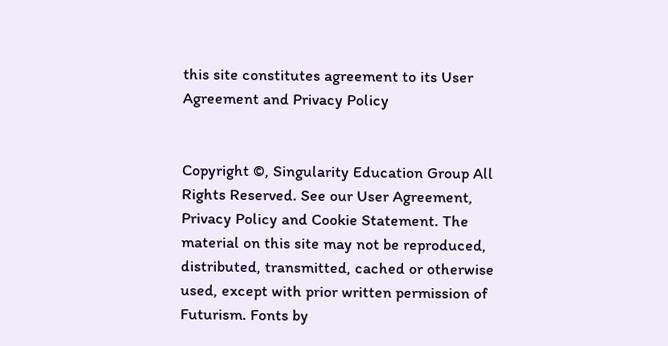this site constitutes agreement to its User Agreement and Privacy Policy


Copyright ©, Singularity Education Group All Rights Reserved. See our User Agreement, Privacy Policy and Cookie Statement. The material on this site may not be reproduced, distributed, transmitted, cached or otherwise used, except with prior written permission of Futurism. Fonts by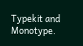Typekit and Monotype.